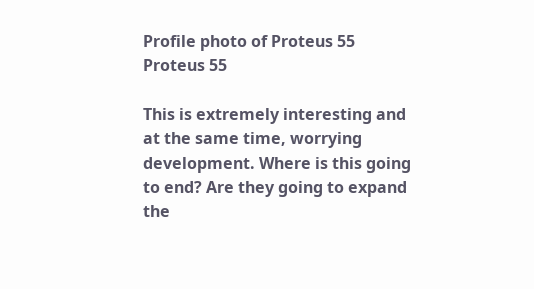Profile photo of Proteus 55
Proteus 55

This is extremely interesting and at the same time, worrying development. Where is this going to end? Are they going to expand the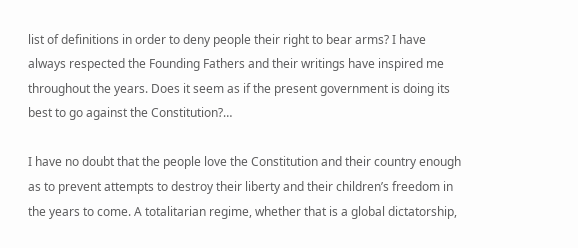list of definitions in order to deny people their right to bear arms? I have always respected the Founding Fathers and their writings have inspired me throughout the years. Does it seem as if the present government is doing its best to go against the Constitution?…

I have no doubt that the people love the Constitution and their country enough as to prevent attempts to destroy their liberty and their children’s freedom in the years to come. A totalitarian regime, whether that is a global dictatorship,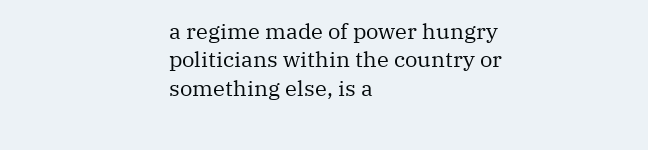a regime made of power hungry politicians within the country or something else, is a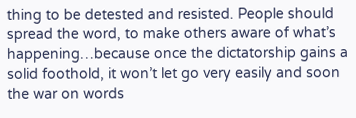thing to be detested and resisted. People should spread the word, to make others aware of what’s happening…because once the dictatorship gains a solid foothold, it won’t let go very easily and soon the war on words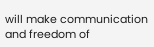will make communication and freedom of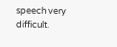speech very difficult.